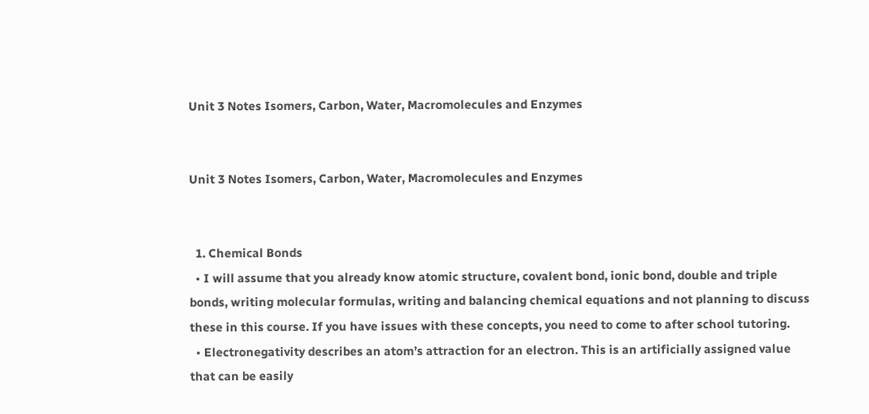Unit 3 Notes Isomers, Carbon, Water, Macromolecules and Enzymes


Unit 3 Notes Isomers, Carbon, Water, Macromolecules and Enzymes


  1. Chemical Bonds
  • I will assume that you already know atomic structure, covalent bond, ionic bond, double and triple bonds, writing molecular formulas, writing and balancing chemical equations and not planning to discuss these in this course. If you have issues with these concepts, you need to come to after school tutoring.
  • Electronegativity describes an atom’s attraction for an electron. This is an artificially assigned value that can be easily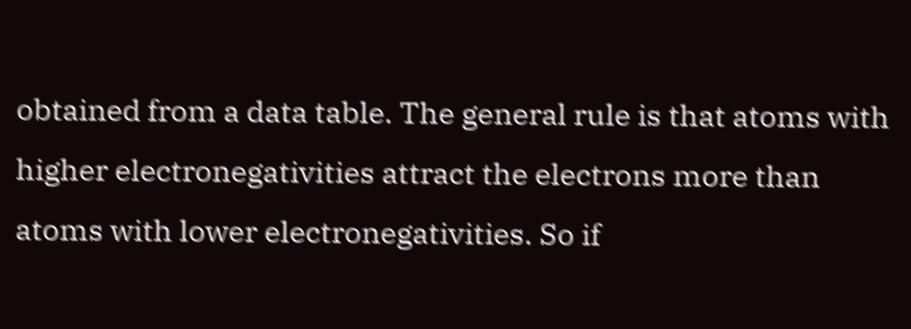obtained from a data table. The general rule is that atoms with higher electronegativities attract the electrons more than atoms with lower electronegativities. So if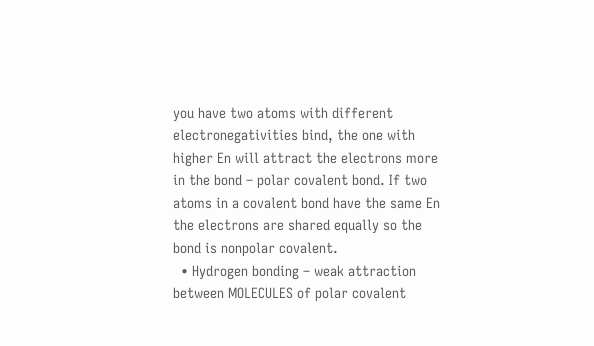you have two atoms with different electronegativities bind, the one with higher En will attract the electrons more in the bond – polar covalent bond. If two atoms in a covalent bond have the same En the electrons are shared equally so the bond is nonpolar covalent.
  • Hydrogen bonding – weak attraction between MOLECULES of polar covalent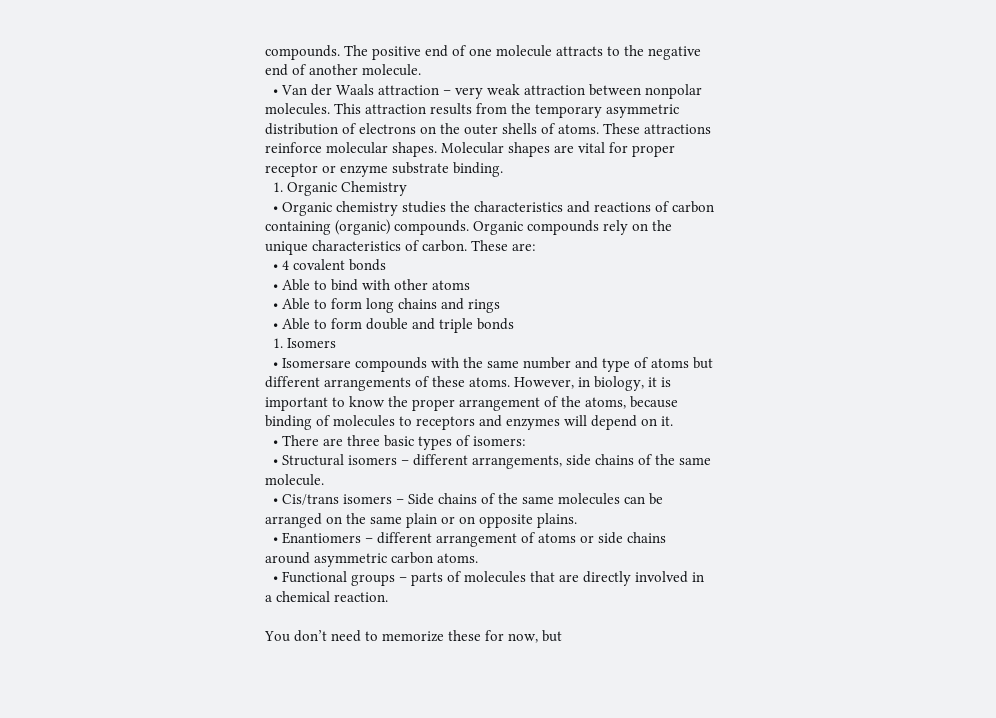compounds. The positive end of one molecule attracts to the negative end of another molecule.
  • Van der Waals attraction – very weak attraction between nonpolar molecules. This attraction results from the temporary asymmetric distribution of electrons on the outer shells of atoms. These attractions reinforce molecular shapes. Molecular shapes are vital for proper receptor or enzyme substrate binding.
  1. Organic Chemistry
  • Organic chemistry studies the characteristics and reactions of carbon containing (organic) compounds. Organic compounds rely on the unique characteristics of carbon. These are:
  • 4 covalent bonds
  • Able to bind with other atoms
  • Able to form long chains and rings
  • Able to form double and triple bonds
  1. Isomers
  • Isomersare compounds with the same number and type of atoms but different arrangements of these atoms. However, in biology, it is important to know the proper arrangement of the atoms, because binding of molecules to receptors and enzymes will depend on it.
  • There are three basic types of isomers:
  • Structural isomers – different arrangements, side chains of the same molecule.
  • Cis/trans isomers – Side chains of the same molecules can be arranged on the same plain or on opposite plains.
  • Enantiomers – different arrangement of atoms or side chains around asymmetric carbon atoms.
  • Functional groups – parts of molecules that are directly involved in a chemical reaction.

You don’t need to memorize these for now, but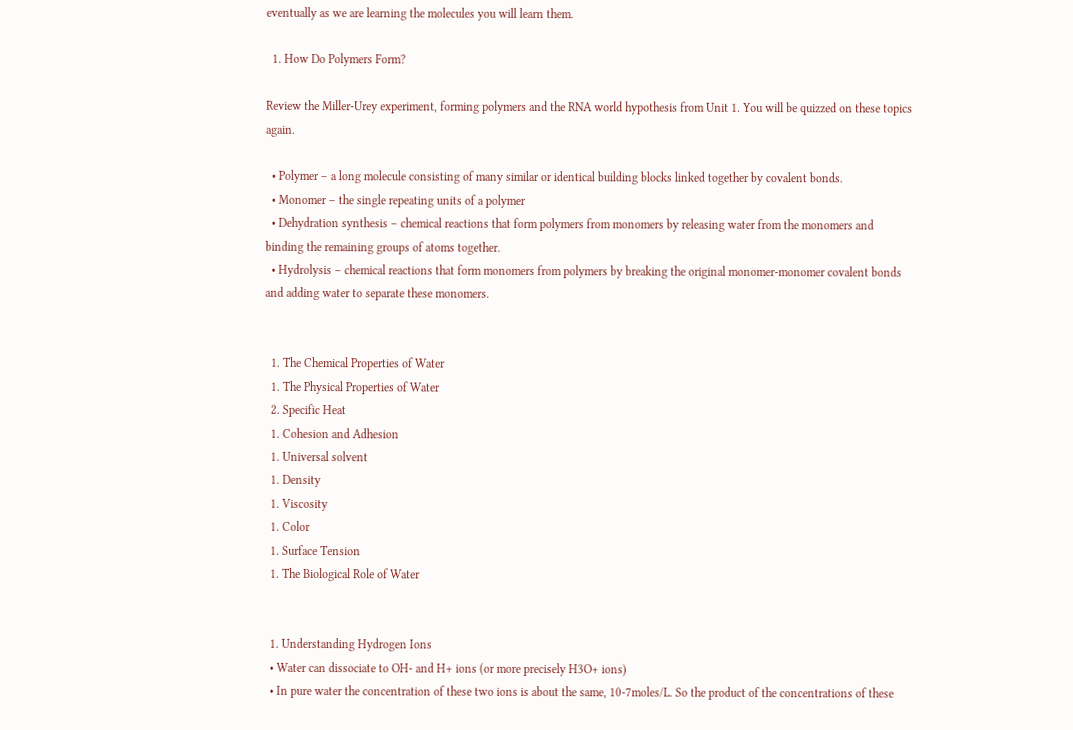eventually as we are learning the molecules you will learn them.

  1. How Do Polymers Form?

Review the Miller-Urey experiment, forming polymers and the RNA world hypothesis from Unit 1. You will be quizzed on these topics again.

  • Polymer – a long molecule consisting of many similar or identical building blocks linked together by covalent bonds.
  • Monomer – the single repeating units of a polymer
  • Dehydration synthesis – chemical reactions that form polymers from monomers by releasing water from the monomers and binding the remaining groups of atoms together.
  • Hydrolysis – chemical reactions that form monomers from polymers by breaking the original monomer-monomer covalent bonds and adding water to separate these monomers.


  1. The Chemical Properties of Water
  1. The Physical Properties of Water
  2. Specific Heat
  1. Cohesion and Adhesion
  1. Universal solvent
  1. Density
  1. Viscosity
  1. Color
  1. Surface Tension
  1. The Biological Role of Water


  1. Understanding Hydrogen Ions
  • Water can dissociate to OH- and H+ ions (or more precisely H3O+ ions)
  • In pure water the concentration of these two ions is about the same, 10-7moles/L. So the product of the concentrations of these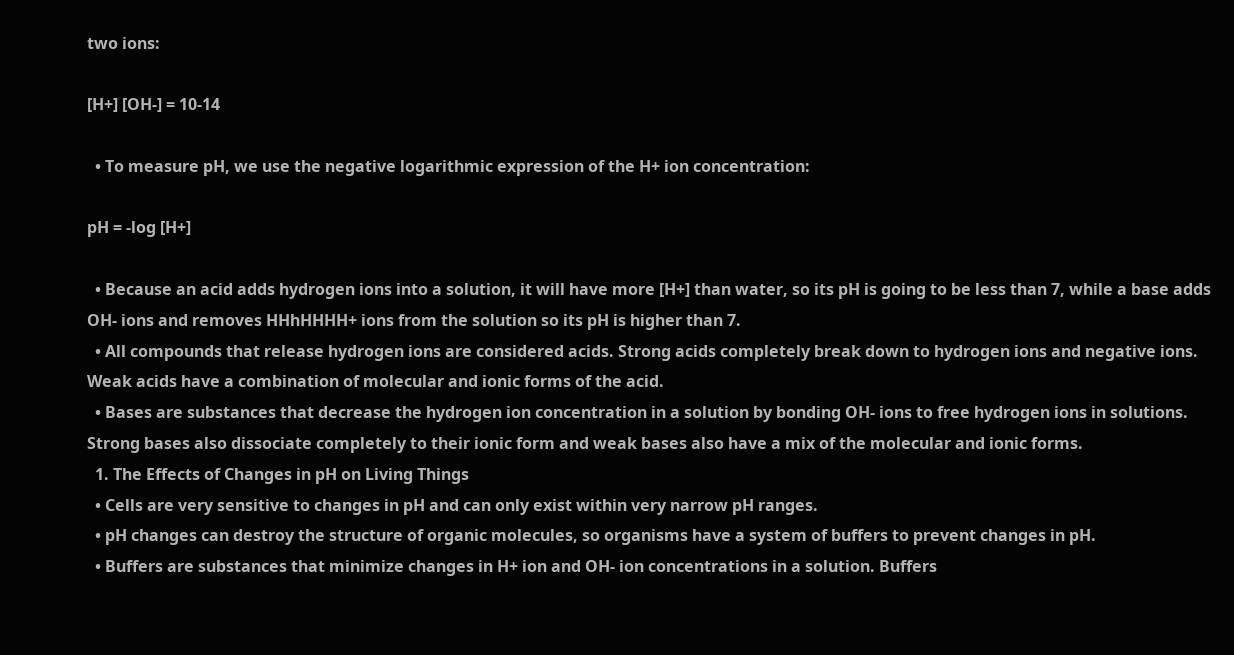two ions:

[H+] [OH-] = 10-14

  • To measure pH, we use the negative logarithmic expression of the H+ ion concentration:

pH = -log [H+]

  • Because an acid adds hydrogen ions into a solution, it will have more [H+] than water, so its pH is going to be less than 7, while a base adds OH- ions and removes HHhHHHH+ ions from the solution so its pH is higher than 7.
  • All compounds that release hydrogen ions are considered acids. Strong acids completely break down to hydrogen ions and negative ions. Weak acids have a combination of molecular and ionic forms of the acid.
  • Bases are substances that decrease the hydrogen ion concentration in a solution by bonding OH- ions to free hydrogen ions in solutions. Strong bases also dissociate completely to their ionic form and weak bases also have a mix of the molecular and ionic forms.
  1. The Effects of Changes in pH on Living Things
  • Cells are very sensitive to changes in pH and can only exist within very narrow pH ranges.
  • pH changes can destroy the structure of organic molecules, so organisms have a system of buffers to prevent changes in pH.
  • Buffers are substances that minimize changes in H+ ion and OH- ion concentrations in a solution. Buffers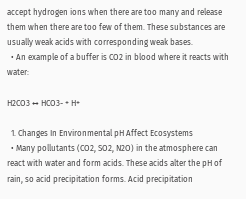accept hydrogen ions when there are too many and release them when there are too few of them. These substances are usually weak acids with corresponding weak bases.
  • An example of a buffer is CO2 in blood where it reacts with water:

H2CO3 ↔ HCO3- + H+

  1. Changes In Environmental pH Affect Ecosystems
  • Many pollutants (CO2, SO2, N2O) in the atmosphere can react with water and form acids. These acids alter the pH of rain, so acid precipitation forms. Acid precipitation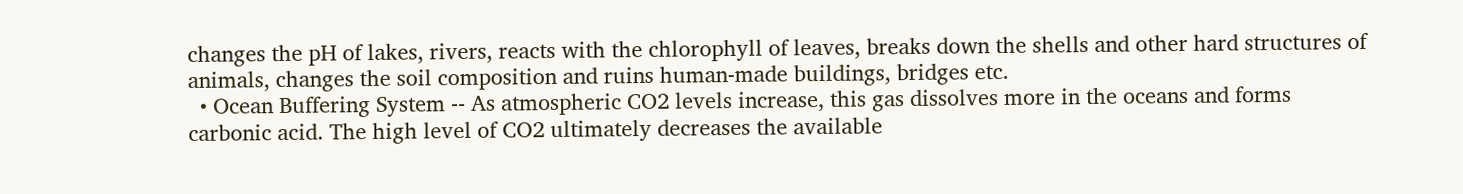changes the pH of lakes, rivers, reacts with the chlorophyll of leaves, breaks down the shells and other hard structures of animals, changes the soil composition and ruins human-made buildings, bridges etc.
  • Ocean Buffering System -- As atmospheric CO2 levels increase, this gas dissolves more in the oceans and forms carbonic acid. The high level of CO2 ultimately decreases the available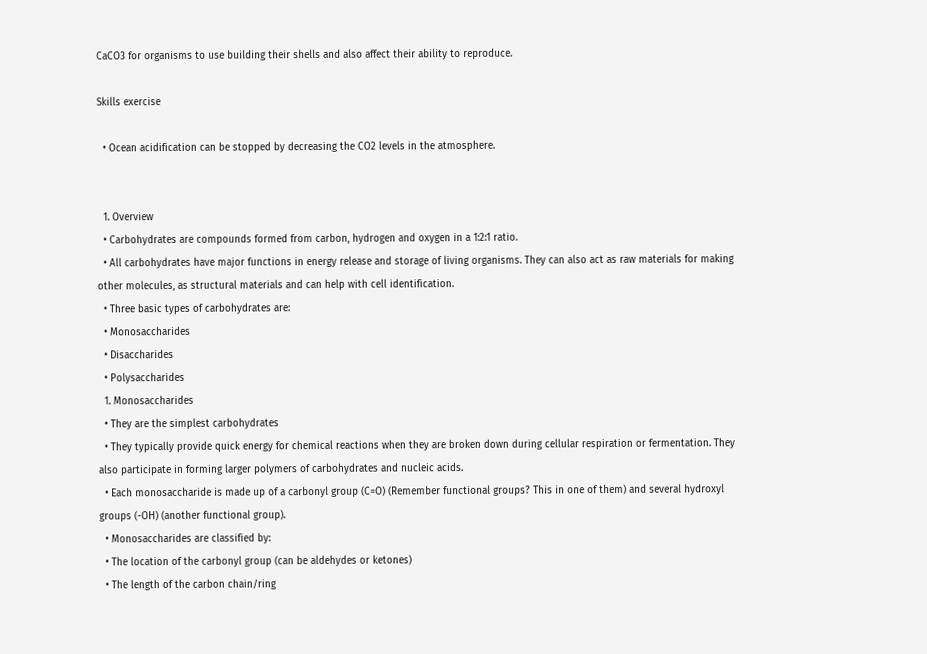CaCO3 for organisms to use building their shells and also affect their ability to reproduce.

Skills exercise

  • Ocean acidification can be stopped by decreasing the CO2 levels in the atmosphere.


  1. Overview
  • Carbohydrates are compounds formed from carbon, hydrogen and oxygen in a 1:2:1 ratio.
  • All carbohydrates have major functions in energy release and storage of living organisms. They can also act as raw materials for making other molecules, as structural materials and can help with cell identification.
  • Three basic types of carbohydrates are:
  • Monosaccharides
  • Disaccharides
  • Polysaccharides
  1. Monosaccharides
  • They are the simplest carbohydrates
  • They typically provide quick energy for chemical reactions when they are broken down during cellular respiration or fermentation. They also participate in forming larger polymers of carbohydrates and nucleic acids.
  • Each monosaccharide is made up of a carbonyl group (C=O) (Remember functional groups? This in one of them) and several hydroxyl groups (-OH) (another functional group).
  • Monosaccharides are classified by:
  • The location of the carbonyl group (can be aldehydes or ketones)
  • The length of the carbon chain/ring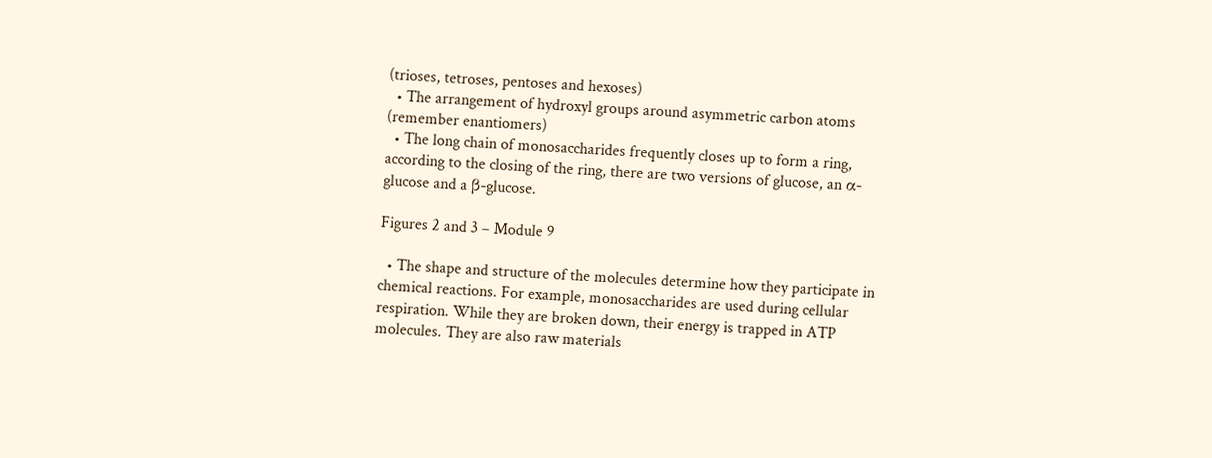(trioses, tetroses, pentoses and hexoses)
  • The arrangement of hydroxyl groups around asymmetric carbon atoms (remember enantiomers)
  • The long chain of monosaccharides frequently closes up to form a ring, according to the closing of the ring, there are two versions of glucose, an α-glucose and a β-glucose.

Figures 2 and 3 – Module 9

  • The shape and structure of the molecules determine how they participate in chemical reactions. For example, monosaccharides are used during cellular respiration. While they are broken down, their energy is trapped in ATP molecules. They are also raw materials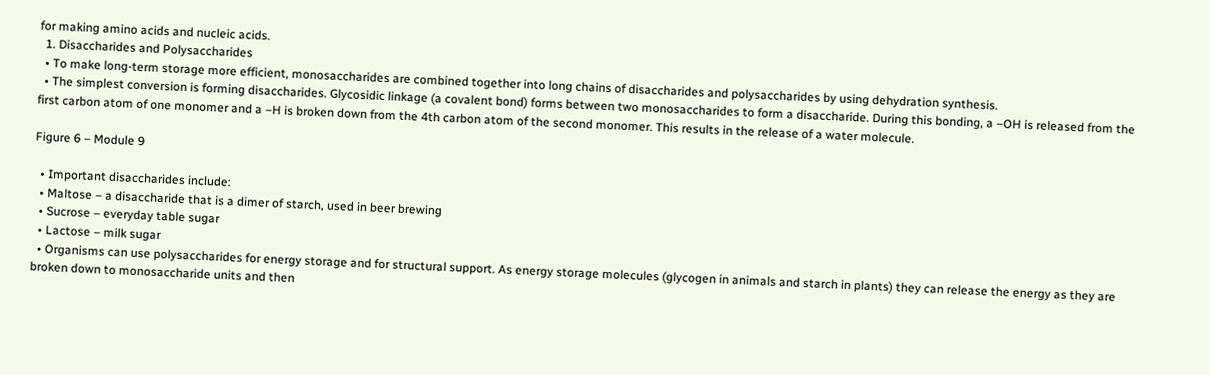for making amino acids and nucleic acids.
  1. Disaccharides and Polysaccharides
  • To make long-term storage more efficient, monosaccharides are combined together into long chains of disaccharides and polysaccharides by using dehydration synthesis.
  • The simplest conversion is forming disaccharides. Glycosidic linkage (a covalent bond) forms between two monosaccharides to form a disaccharide. During this bonding, a –OH is released from the first carbon atom of one monomer and a –H is broken down from the 4th carbon atom of the second monomer. This results in the release of a water molecule.

Figure 6 – Module 9

  • Important disaccharides include:
  • Maltose – a disaccharide that is a dimer of starch, used in beer brewing
  • Sucrose – everyday table sugar
  • Lactose – milk sugar
  • Organisms can use polysaccharides for energy storage and for structural support. As energy storage molecules (glycogen in animals and starch in plants) they can release the energy as they are broken down to monosaccharide units and then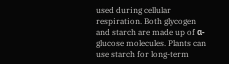used during cellular respiration. Both glycogen and starch are made up of α-glucose molecules. Plants can use starch for long-term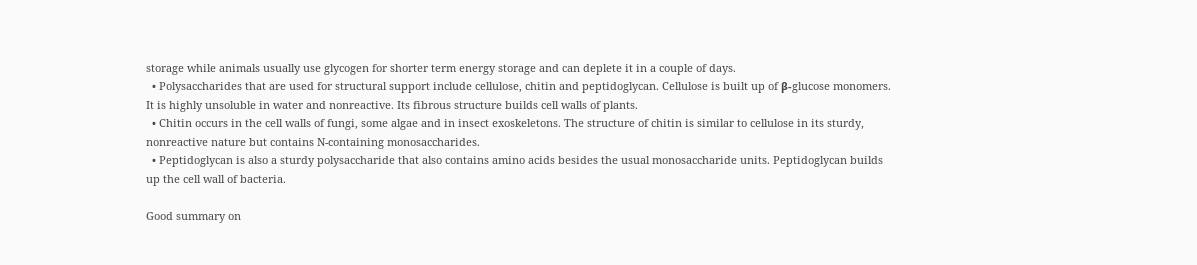storage while animals usually use glycogen for shorter term energy storage and can deplete it in a couple of days.
  • Polysaccharides that are used for structural support include cellulose, chitin and peptidoglycan. Cellulose is built up of β-glucose monomers. It is highly unsoluble in water and nonreactive. Its fibrous structure builds cell walls of plants.
  • Chitin occurs in the cell walls of fungi, some algae and in insect exoskeletons. The structure of chitin is similar to cellulose in its sturdy, nonreactive nature but contains N-containing monosaccharides.
  • Peptidoglycan is also a sturdy polysaccharide that also contains amino acids besides the usual monosaccharide units. Peptidoglycan builds up the cell wall of bacteria.

Good summary on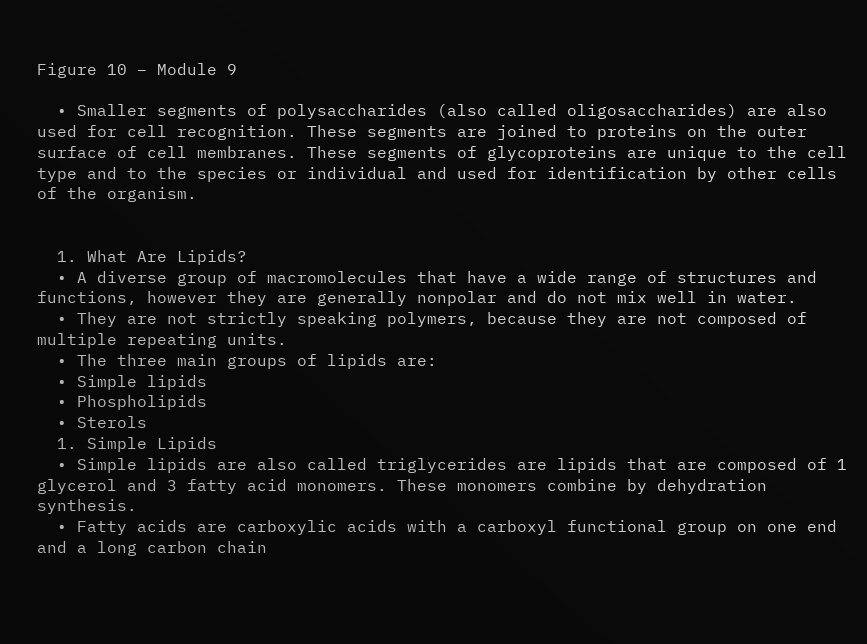Figure 10 – Module 9

  • Smaller segments of polysaccharides (also called oligosaccharides) are also used for cell recognition. These segments are joined to proteins on the outer surface of cell membranes. These segments of glycoproteins are unique to the cell type and to the species or individual and used for identification by other cells of the organism.


  1. What Are Lipids?
  • A diverse group of macromolecules that have a wide range of structures and functions, however they are generally nonpolar and do not mix well in water.
  • They are not strictly speaking polymers, because they are not composed of multiple repeating units.
  • The three main groups of lipids are:
  • Simple lipids
  • Phospholipids
  • Sterols
  1. Simple Lipids
  • Simple lipids are also called triglycerides are lipids that are composed of 1 glycerol and 3 fatty acid monomers. These monomers combine by dehydration synthesis.
  • Fatty acids are carboxylic acids with a carboxyl functional group on one end and a long carbon chain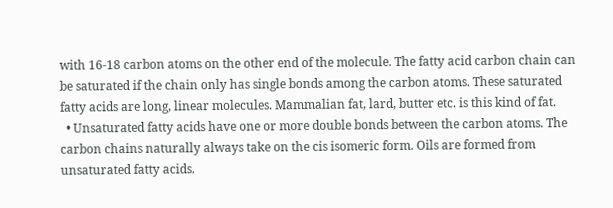with 16-18 carbon atoms on the other end of the molecule. The fatty acid carbon chain can be saturated if the chain only has single bonds among the carbon atoms. These saturated fatty acids are long, linear molecules. Mammalian fat, lard, butter etc. is this kind of fat.
  • Unsaturated fatty acids have one or more double bonds between the carbon atoms. The carbon chains naturally always take on the cis isomeric form. Oils are formed from unsaturated fatty acids.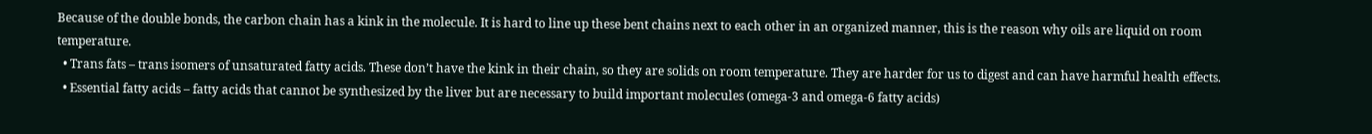Because of the double bonds, the carbon chain has a kink in the molecule. It is hard to line up these bent chains next to each other in an organized manner, this is the reason why oils are liquid on room temperature.
  • Trans fats – trans isomers of unsaturated fatty acids. These don’t have the kink in their chain, so they are solids on room temperature. They are harder for us to digest and can have harmful health effects.
  • Essential fatty acids – fatty acids that cannot be synthesized by the liver but are necessary to build important molecules (omega-3 and omega-6 fatty acids)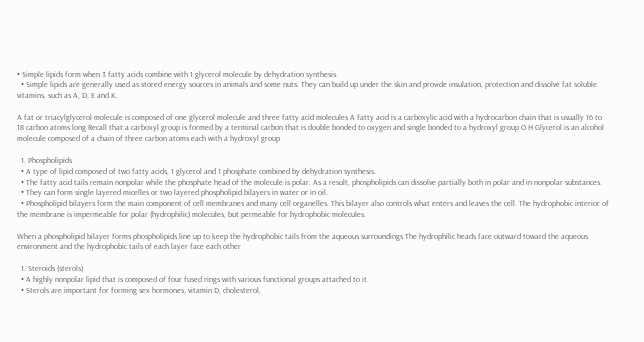• Simple lipids form when 3 fatty acids combine with 1 glycerol molecule by dehydration synthesis.
  • Simple lipids are generally used as stored energy sources in animals and some nuts. They can build up under the skin and provide insulation, protection and dissolve fat soluble vitamins, such as A, D, E and K.

A fat or triacylglycerol molecule is composed of one glycerol molecule and three fatty acid molecules A fatty acid is a carboxylic acid with a hydrocarbon chain that is usually 16 to 18 carbon atoms long Recall that a carboxyl group is formed by a terminal carbon that is double bonded to oxygen and single bonded to a hydroxyl group O H Glycerol is an alcohol molecule composed of a chain of three carbon atoms each with a hydroxyl group

  1. Phospholipids
  • A type of lipid composed of two fatty acids, 1 glycerol and 1 phosphate combined by dehydration synthesis.
  • The fatty acid tails remain nonpolar while the phosphate head of the molecule is polar. As a result, phospholipids can dissolve partially both in polar and in nonpolar substances.
  • They can form single layered micelles or two layered phospholipid bilayers in water or in oil.
  • Phospholipid bilayers form the main component of cell membranes and many cell organelles. This bilayer also controls what enters and leaves the cell. The hydrophobic interior of the membrane is impermeable for polar (hydrophilic) molecules, but permeable for hydrophobic molecules.

When a phospholipid bilayer forms phospholipids line up to keep the hydrophobic tails from the aqueous surroundings The hydrophilic heads face outward toward the aqueous environment and the hydrophobic tails of each layer face each other

  1. Steroids (sterols)
  • A highly nonpolar lipid that is composed of four fused rings with various functional groups attached to it.
  • Sterols are important for forming sex hormones, vitamin D, cholesterol,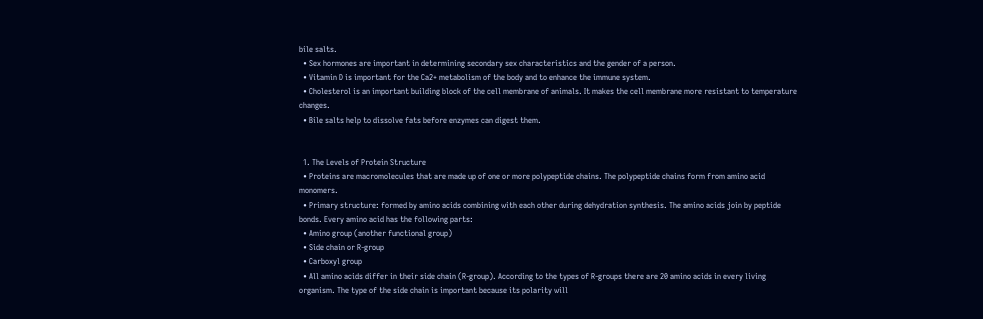bile salts.
  • Sex hormones are important in determining secondary sex characteristics and the gender of a person.
  • Vitamin D is important for the Ca2+ metabolism of the body and to enhance the immune system.
  • Cholesterol is an important building block of the cell membrane of animals. It makes the cell membrane more resistant to temperature changes.
  • Bile salts help to dissolve fats before enzymes can digest them.


  1. The Levels of Protein Structure
  • Proteins are macromolecules that are made up of one or more polypeptide chains. The polypeptide chains form from amino acid monomers.
  • Primary structure: formed by amino acids combining with each other during dehydration synthesis. The amino acids join by peptide bonds. Every amino acid has the following parts:
  • Amino group (another functional group)
  • Side chain or R-group
  • Carboxyl group
  • All amino acids differ in their side chain (R-group). According to the types of R-groups there are 20 amino acids in every living organism. The type of the side chain is important because its polarity will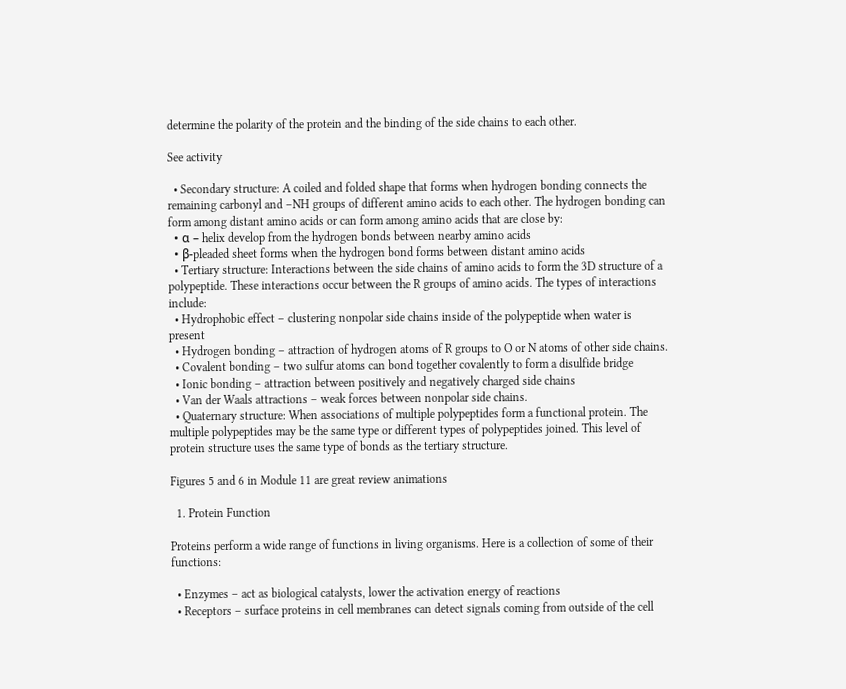determine the polarity of the protein and the binding of the side chains to each other.

See activity

  • Secondary structure: A coiled and folded shape that forms when hydrogen bonding connects the remaining carbonyl and –NH groups of different amino acids to each other. The hydrogen bonding can form among distant amino acids or can form among amino acids that are close by:
  • α – helix develop from the hydrogen bonds between nearby amino acids
  • β-pleaded sheet forms when the hydrogen bond forms between distant amino acids
  • Tertiary structure: Interactions between the side chains of amino acids to form the 3D structure of a polypeptide. These interactions occur between the R groups of amino acids. The types of interactions include:
  • Hydrophobic effect – clustering nonpolar side chains inside of the polypeptide when water is present
  • Hydrogen bonding – attraction of hydrogen atoms of R groups to O or N atoms of other side chains.
  • Covalent bonding – two sulfur atoms can bond together covalently to form a disulfide bridge
  • Ionic bonding – attraction between positively and negatively charged side chains
  • Van der Waals attractions – weak forces between nonpolar side chains.
  • Quaternary structure: When associations of multiple polypeptides form a functional protein. The multiple polypeptides may be the same type or different types of polypeptides joined. This level of protein structure uses the same type of bonds as the tertiary structure.

Figures 5 and 6 in Module 11 are great review animations

  1. Protein Function

Proteins perform a wide range of functions in living organisms. Here is a collection of some of their functions:

  • Enzymes – act as biological catalysts, lower the activation energy of reactions
  • Receptors – surface proteins in cell membranes can detect signals coming from outside of the cell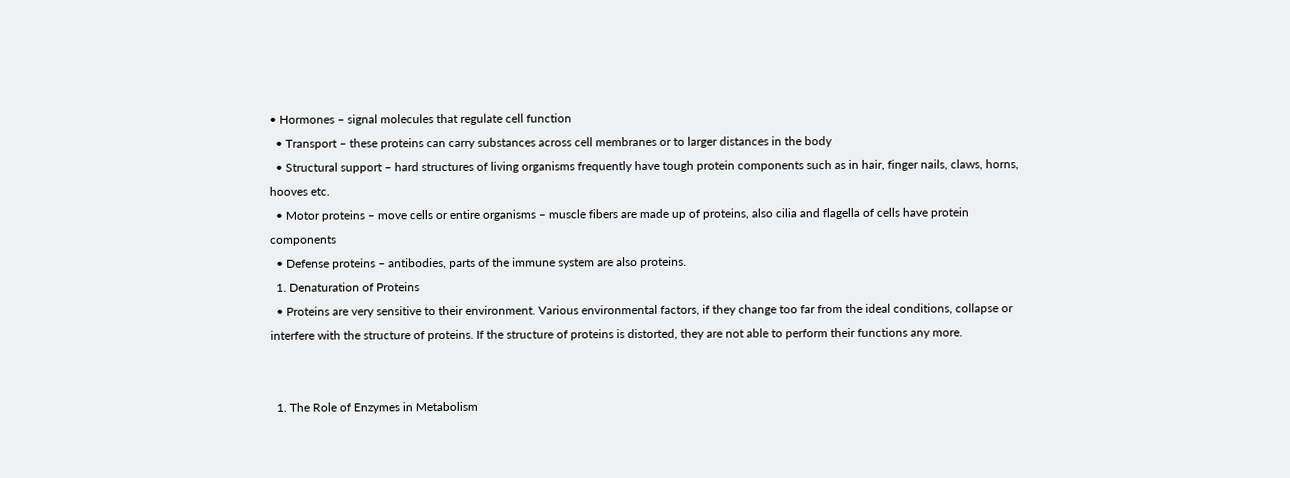• Hormones – signal molecules that regulate cell function
  • Transport – these proteins can carry substances across cell membranes or to larger distances in the body
  • Structural support – hard structures of living organisms frequently have tough protein components such as in hair, finger nails, claws, horns, hooves etc.
  • Motor proteins – move cells or entire organisms – muscle fibers are made up of proteins, also cilia and flagella of cells have protein components
  • Defense proteins – antibodies, parts of the immune system are also proteins.
  1. Denaturation of Proteins
  • Proteins are very sensitive to their environment. Various environmental factors, if they change too far from the ideal conditions, collapse or interfere with the structure of proteins. If the structure of proteins is distorted, they are not able to perform their functions any more.


  1. The Role of Enzymes in Metabolism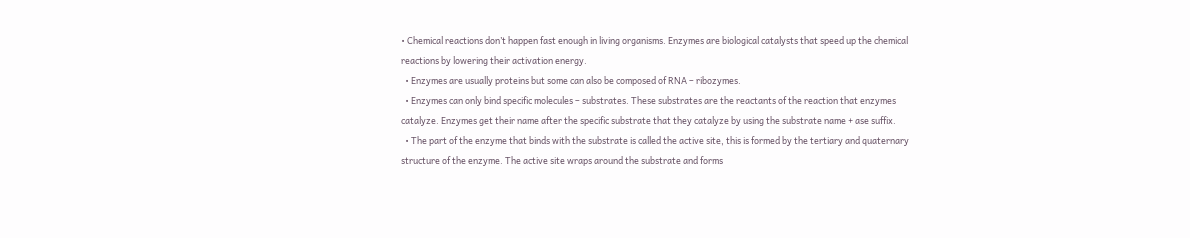• Chemical reactions don’t happen fast enough in living organisms. Enzymes are biological catalysts that speed up the chemical reactions by lowering their activation energy.
  • Enzymes are usually proteins but some can also be composed of RNA – ribozymes.
  • Enzymes can only bind specific molecules – substrates. These substrates are the reactants of the reaction that enzymes catalyze. Enzymes get their name after the specific substrate that they catalyze by using the substrate name + ase suffix.
  • The part of the enzyme that binds with the substrate is called the active site, this is formed by the tertiary and quaternary structure of the enzyme. The active site wraps around the substrate and forms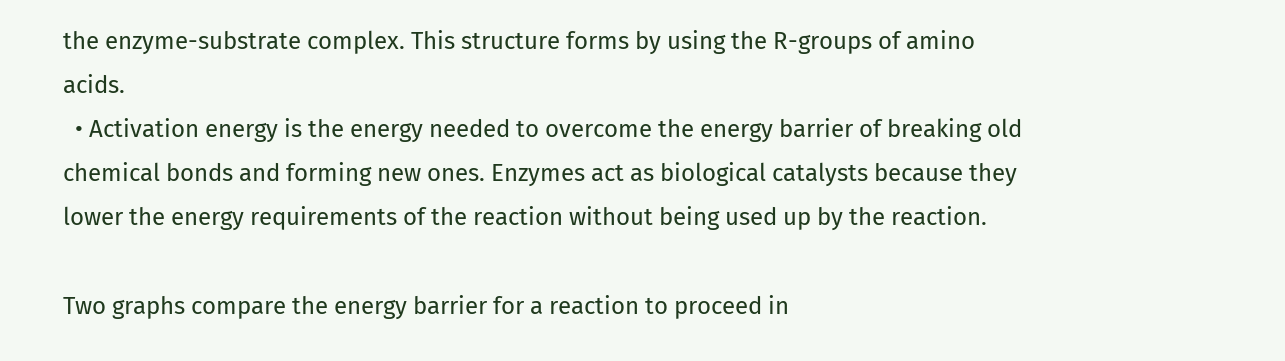the enzyme-substrate complex. This structure forms by using the R-groups of amino acids.
  • Activation energy is the energy needed to overcome the energy barrier of breaking old chemical bonds and forming new ones. Enzymes act as biological catalysts because they lower the energy requirements of the reaction without being used up by the reaction.

Two graphs compare the energy barrier for a reaction to proceed in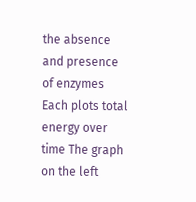the absence and presence of enzymes Each plots total energy over time The graph on the left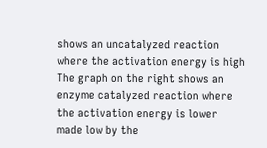shows an uncatalyzed reaction where the activation energy is high The graph on the right shows an enzyme catalyzed reaction where the activation energy is lower made low by the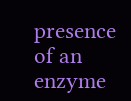presence of an enzyme